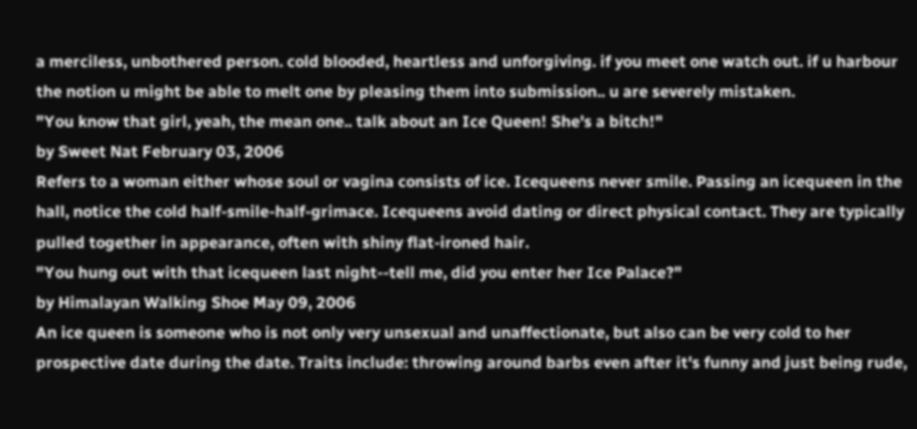a merciless, unbothered person. cold blooded, heartless and unforgiving. if you meet one watch out. if u harbour the notion u might be able to melt one by pleasing them into submission.. u are severely mistaken.
"You know that girl, yeah, the mean one.. talk about an Ice Queen! She's a bitch!"
by Sweet Nat February 03, 2006
Refers to a woman either whose soul or vagina consists of ice. Icequeens never smile. Passing an icequeen in the hall, notice the cold half-smile-half-grimace. Icequeens avoid dating or direct physical contact. They are typically pulled together in appearance, often with shiny flat-ironed hair.
"You hung out with that icequeen last night--tell me, did you enter her Ice Palace?"
by Himalayan Walking Shoe May 09, 2006
An ice queen is someone who is not only very unsexual and unaffectionate, but also can be very cold to her prospective date during the date. Traits include: throwing around barbs even after it's funny and just being rude,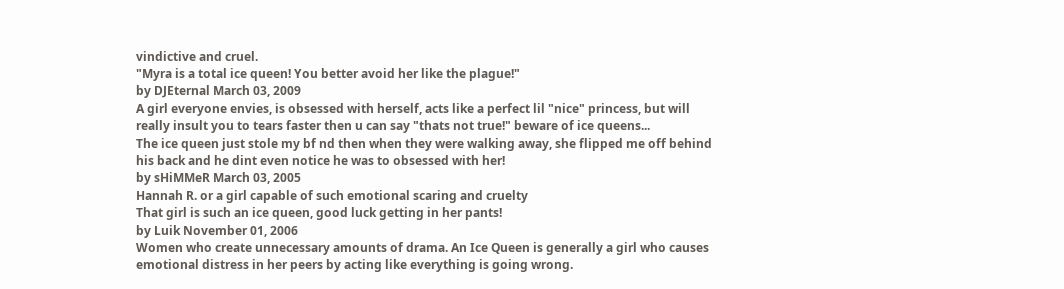vindictive and cruel.
"Myra is a total ice queen! You better avoid her like the plague!"
by DJEternal March 03, 2009
A girl everyone envies, is obsessed with herself, acts like a perfect lil "nice" princess, but will really insult you to tears faster then u can say "thats not true!" beware of ice queens...
The ice queen just stole my bf nd then when they were walking away, she flipped me off behind his back and he dint even notice he was to obsessed with her!
by sHiMMeR March 03, 2005
Hannah R. or a girl capable of such emotional scaring and cruelty
That girl is such an ice queen, good luck getting in her pants!
by Luik November 01, 2006
Women who create unnecessary amounts of drama. An Ice Queen is generally a girl who causes emotional distress in her peers by acting like everything is going wrong.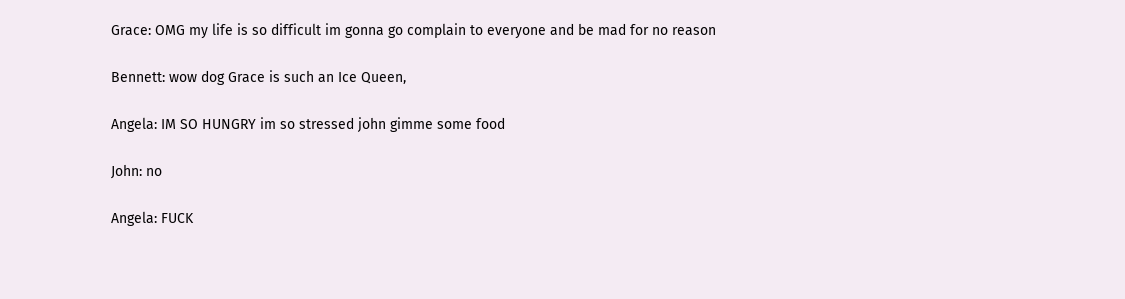Grace: OMG my life is so difficult im gonna go complain to everyone and be mad for no reason

Bennett: wow dog Grace is such an Ice Queen,

Angela: IM SO HUNGRY im so stressed john gimme some food

John: no

Angela: FUCK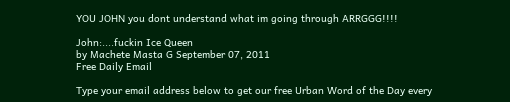YOU JOHN you dont understand what im going through ARRGGG!!!!

John:....fuckin Ice Queen
by Machete Masta G September 07, 2011
Free Daily Email

Type your email address below to get our free Urban Word of the Day every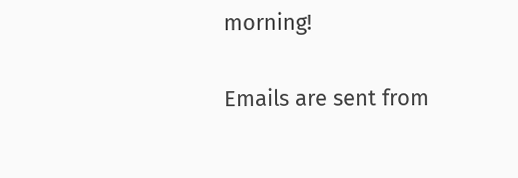morning!

Emails are sent from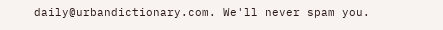daily@urbandictionary.com. We'll never spam you.